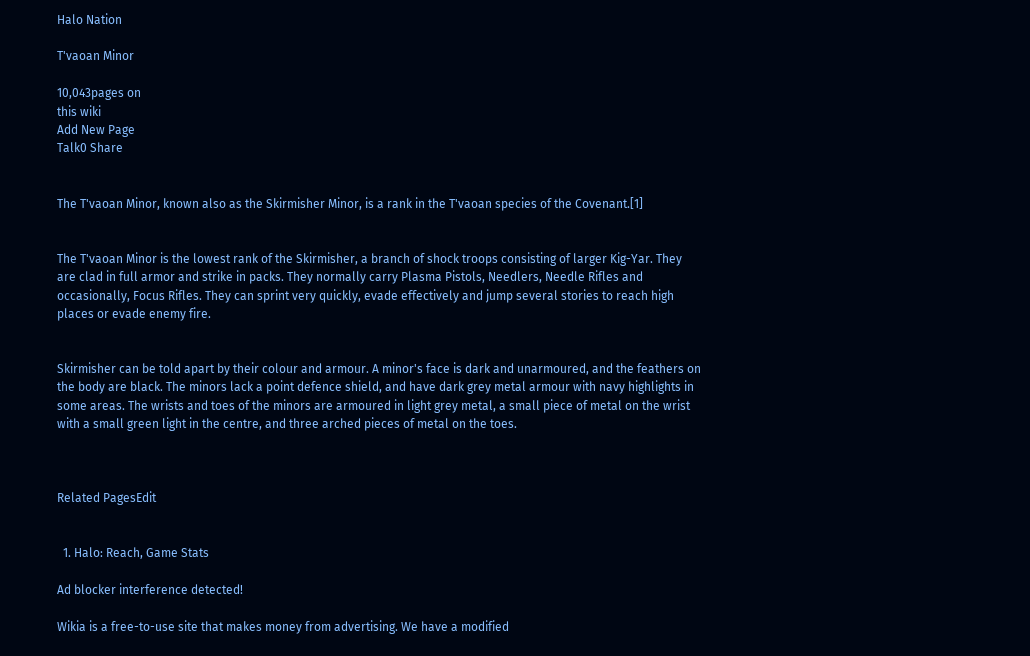Halo Nation

T'vaoan Minor

10,043pages on
this wiki
Add New Page
Talk0 Share


The T'vaoan Minor, known also as the Skirmisher Minor, is a rank in the T'vaoan species of the Covenant.[1]


The T'vaoan Minor is the lowest rank of the Skirmisher, a branch of shock troops consisting of larger Kig-Yar. They are clad in full armor and strike in packs. They normally carry Plasma Pistols, Needlers, Needle Rifles and occasionally, Focus Rifles. They can sprint very quickly, evade effectively and jump several stories to reach high places or evade enemy fire.


Skirmisher can be told apart by their colour and armour. A minor's face is dark and unarmoured, and the feathers on the body are black. The minors lack a point defence shield, and have dark grey metal armour with navy highlights in some areas. The wrists and toes of the minors are armoured in light grey metal, a small piece of metal on the wrist with a small green light in the centre, and three arched pieces of metal on the toes.



Related PagesEdit


  1. Halo: Reach, Game Stats

Ad blocker interference detected!

Wikia is a free-to-use site that makes money from advertising. We have a modified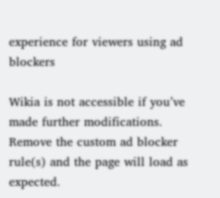experience for viewers using ad blockers

Wikia is not accessible if you’ve made further modifications. Remove the custom ad blocker rule(s) and the page will load as expected.